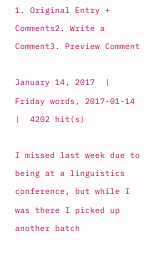1. Original Entry + Comments2. Write a Comment3. Preview Comment

January 14, 2017  |  Friday words, 2017-01-14  |  4202 hit(s)

I missed last week due to being at a linguistics conference, but while I was there I picked up another batch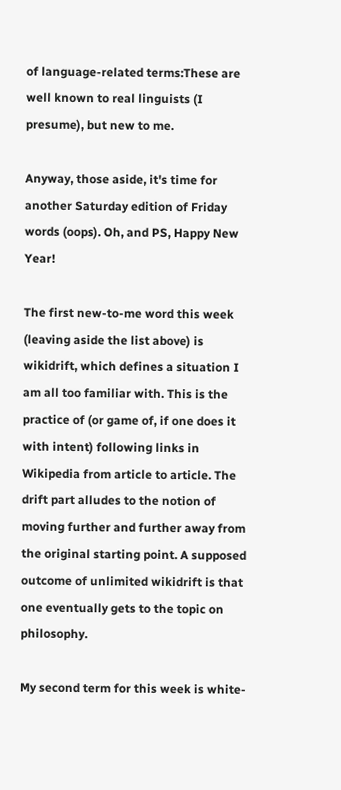of language-related terms:These are well known to real linguists (I presume), but new to me.

Anyway, those aside, it's time for another Saturday edition of Friday words (oops). Oh, and PS, Happy New Year!

The first new-to-me word this week (leaving aside the list above) is wikidrift, which defines a situation I am all too familiar with. This is the practice of (or game of, if one does it with intent) following links in Wikipedia from article to article. The drift part alludes to the notion of moving further and further away from the original starting point. A supposed outcome of unlimited wikidrift is that one eventually gets to the topic on philosophy.

My second term for this week is white-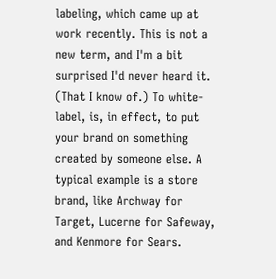labeling, which came up at work recently. This is not a new term, and I'm a bit surprised I'd never heard it. (That I know of.) To white-label, is, in effect, to put your brand on something created by someone else. A typical example is a store brand, like Archway for Target, Lucerne for Safeway, and Kenmore for Sears.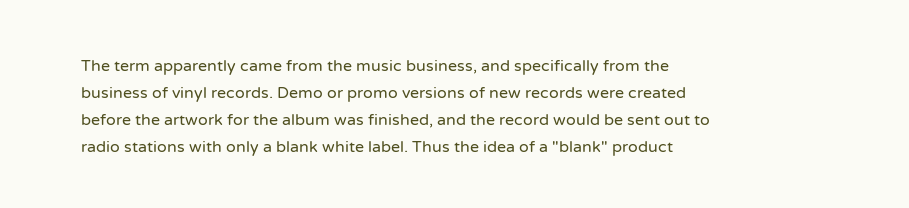The term apparently came from the music business, and specifically from the business of vinyl records. Demo or promo versions of new records were created before the artwork for the album was finished, and the record would be sent out to radio stations with only a blank white label. Thus the idea of a "blank" product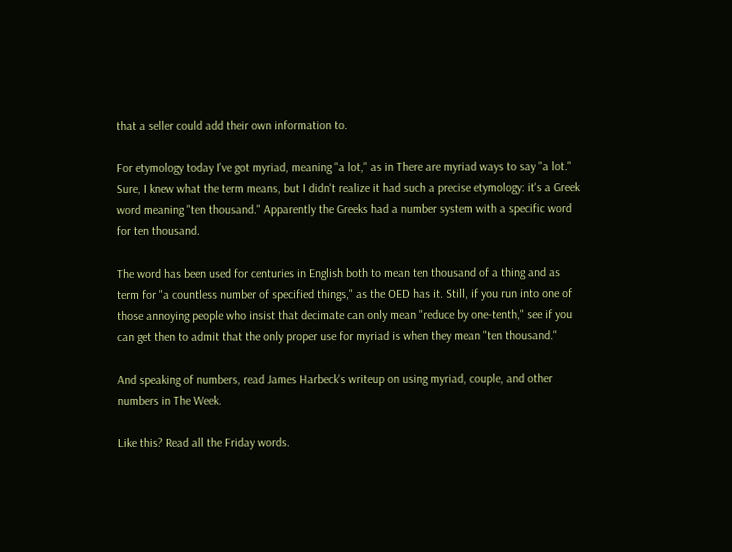that a seller could add their own information to.

For etymology today I've got myriad, meaning "a lot," as in There are myriad ways to say "a lot." Sure, I knew what the term means, but I didn't realize it had such a precise etymology: it's a Greek word meaning "ten thousand." Apparently the Greeks had a number system with a specific word for ten thousand.

The word has been used for centuries in English both to mean ten thousand of a thing and as term for "a countless number of specified things," as the OED has it. Still, if you run into one of those annoying people who insist that decimate can only mean "reduce by one-tenth," see if you can get then to admit that the only proper use for myriad is when they mean "ten thousand."

And speaking of numbers, read James Harbeck's writeup on using myriad, couple, and other numbers in The Week.

Like this? Read all the Friday words.